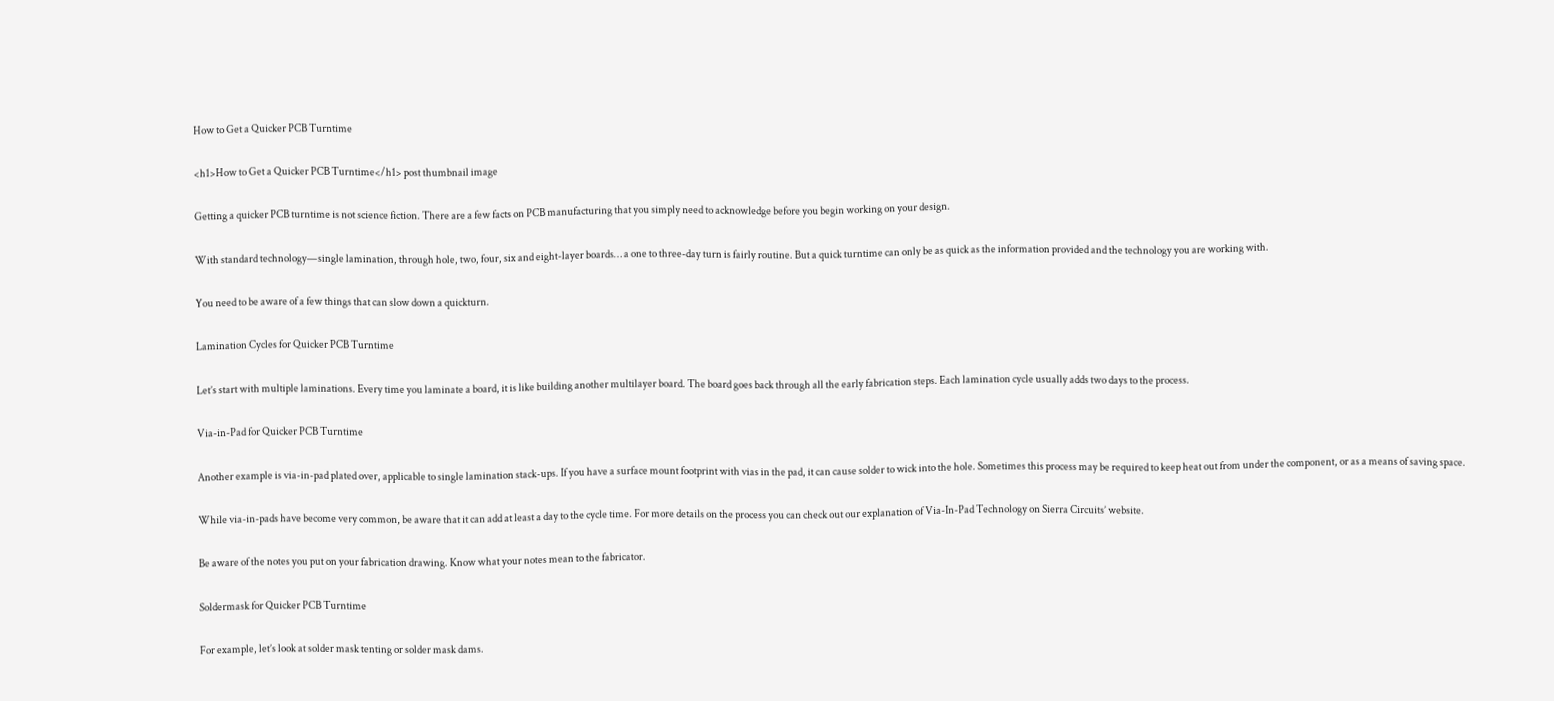How to Get a Quicker PCB Turntime

<h1>How to Get a Quicker PCB Turntime</h1> post thumbnail image

Getting a quicker PCB turntime is not science fiction. There are a few facts on PCB manufacturing that you simply need to acknowledge before you begin working on your design.

With standard technology—single lamination, through hole, two, four, six and eight-layer boards… a one to three-day turn is fairly routine. But a quick turntime can only be as quick as the information provided and the technology you are working with.

You need to be aware of a few things that can slow down a quickturn.

Lamination Cycles for Quicker PCB Turntime

Let’s start with multiple laminations. Every time you laminate a board, it is like building another multilayer board. The board goes back through all the early fabrication steps. Each lamination cycle usually adds two days to the process.

Via-in-Pad for Quicker PCB Turntime

Another example is via-in-pad plated over, applicable to single lamination stack-ups. If you have a surface mount footprint with vias in the pad, it can cause solder to wick into the hole. Sometimes this process may be required to keep heat out from under the component, or as a means of saving space.

While via-in-pads have become very common, be aware that it can add at least a day to the cycle time. For more details on the process you can check out our explanation of Via-In-Pad Technology on Sierra Circuits’ website.

Be aware of the notes you put on your fabrication drawing. Know what your notes mean to the fabricator.

Soldermask for Quicker PCB Turntime

For example, let’s look at solder mask tenting or solder mask dams.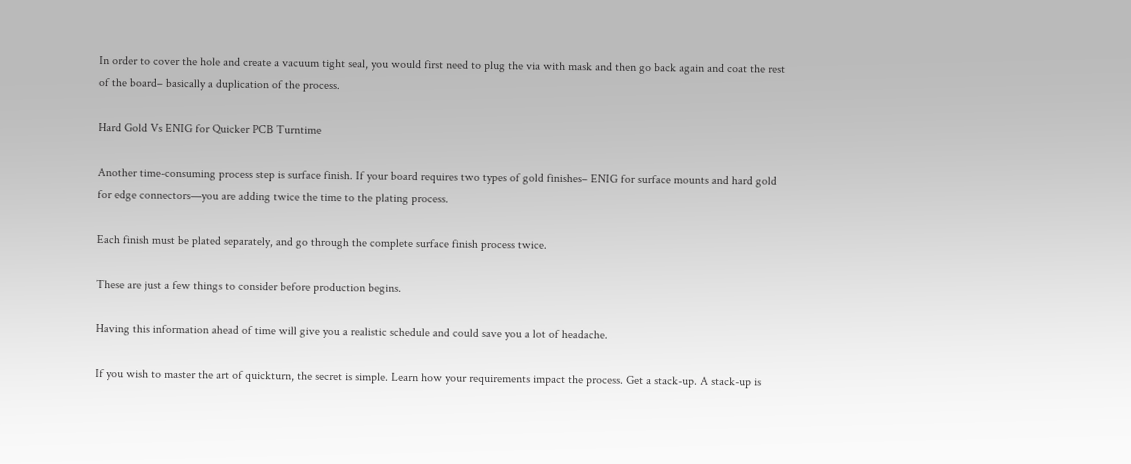In order to cover the hole and create a vacuum tight seal, you would first need to plug the via with mask and then go back again and coat the rest of the board– basically a duplication of the process.

Hard Gold Vs ENIG for Quicker PCB Turntime

Another time-consuming process step is surface finish. If your board requires two types of gold finishes– ENIG for surface mounts and hard gold for edge connectors—you are adding twice the time to the plating process.

Each finish must be plated separately, and go through the complete surface finish process twice.

These are just a few things to consider before production begins.

Having this information ahead of time will give you a realistic schedule and could save you a lot of headache.

If you wish to master the art of quickturn, the secret is simple. Learn how your requirements impact the process. Get a stack-up. A stack-up is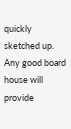quickly sketched up. Any good board house will provide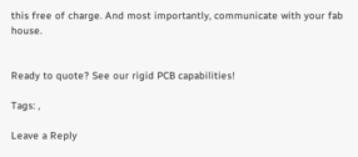this free of charge. And most importantly, communicate with your fab house.


Ready to quote? See our rigid PCB capabilities!

Tags: ,

Leave a Reply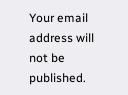Your email address will not be published.